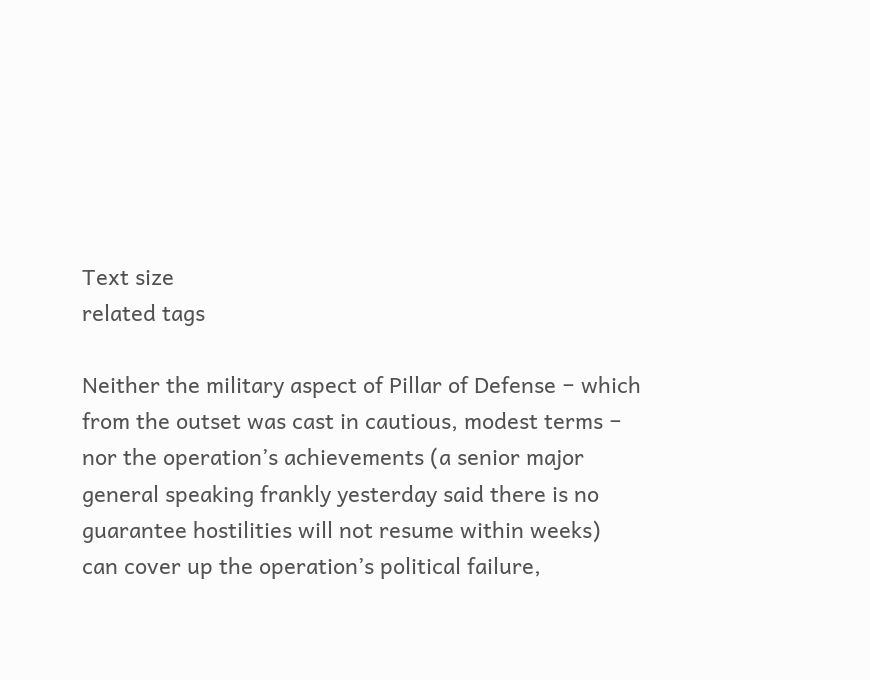Text size
related tags

Neither the military aspect of Pillar of Defense − which from the outset was cast in cautious, modest terms − nor the operation’s achievements (a senior major general speaking frankly yesterday said there is no guarantee hostilities will not resume within weeks) can cover up the operation’s political failure,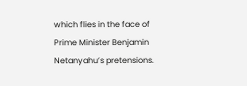which flies in the face of Prime Minister Benjamin Netanyahu’s pretensions.